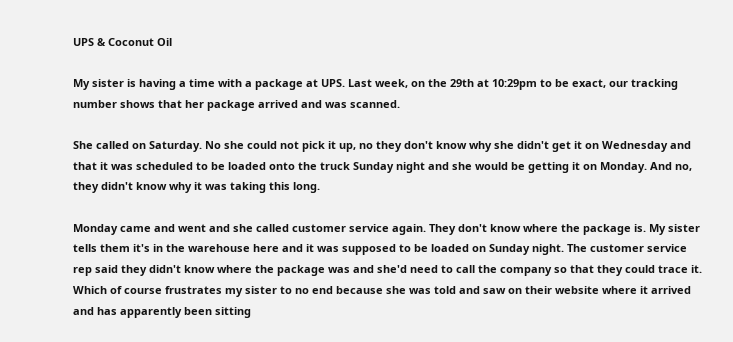UPS & Coconut Oil

My sister is having a time with a package at UPS. Last week, on the 29th at 10:29pm to be exact, our tracking number shows that her package arrived and was scanned.

She called on Saturday. No she could not pick it up, no they don't know why she didn't get it on Wednesday and that it was scheduled to be loaded onto the truck Sunday night and she would be getting it on Monday. And no, they didn't know why it was taking this long.

Monday came and went and she called customer service again. They don't know where the package is. My sister tells them it's in the warehouse here and it was supposed to be loaded on Sunday night. The customer service rep said they didn't know where the package was and she'd need to call the company so that they could trace it. Which of course frustrates my sister to no end because she was told and saw on their website where it arrived and has apparently been sitting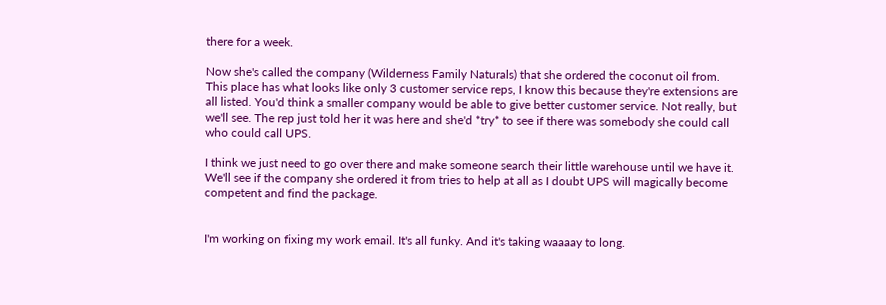there for a week.

Now she's called the company (Wilderness Family Naturals) that she ordered the coconut oil from. This place has what looks like only 3 customer service reps, I know this because they're extensions are all listed. You'd think a smaller company would be able to give better customer service. Not really, but we'll see. The rep just told her it was here and she'd *try* to see if there was somebody she could call who could call UPS.

I think we just need to go over there and make someone search their little warehouse until we have it. We'll see if the company she ordered it from tries to help at all as I doubt UPS will magically become competent and find the package.


I'm working on fixing my work email. It's all funky. And it's taking waaaay to long.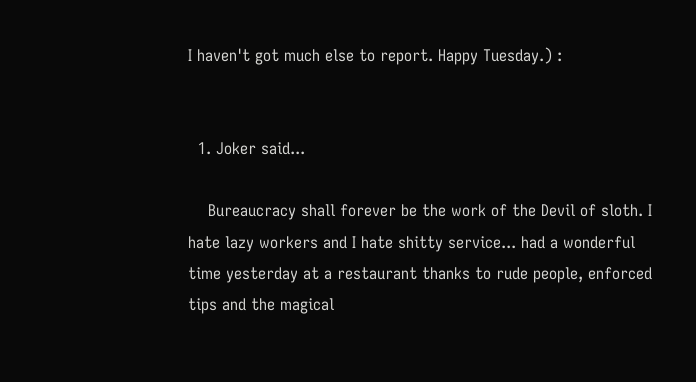I haven't got much else to report. Happy Tuesday.) :


  1. Joker said...

    Bureaucracy shall forever be the work of the Devil of sloth. I hate lazy workers and I hate shitty service... had a wonderful time yesterday at a restaurant thanks to rude people, enforced tips and the magical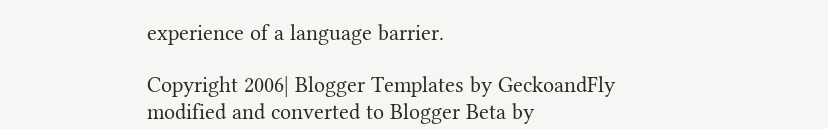experience of a language barrier.

Copyright 2006| Blogger Templates by GeckoandFly modified and converted to Blogger Beta by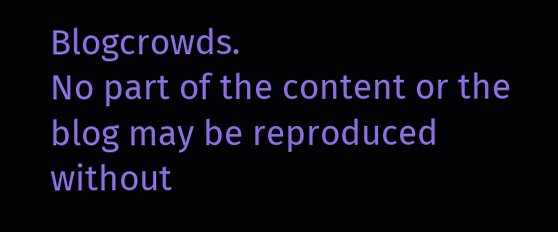Blogcrowds.
No part of the content or the blog may be reproduced without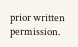prior written permission.